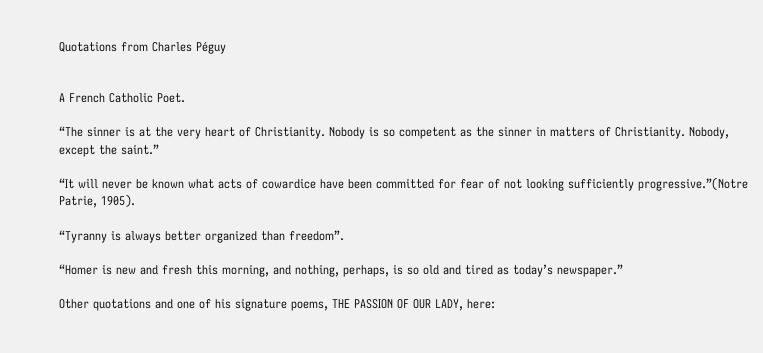Quotations from Charles Péguy


A French Catholic Poet.

“The sinner is at the very heart of Christianity. Nobody is so competent as the sinner in matters of Christianity. Nobody, except the saint.”

“It will never be known what acts of cowardice have been committed for fear of not looking sufficiently progressive.”(Notre Patrie, 1905).

“Tyranny is always better organized than freedom”.

“Homer is new and fresh this morning, and nothing, perhaps, is so old and tired as today’s newspaper.”

Other quotations and one of his signature poems, THE PASSION OF OUR LADY, here: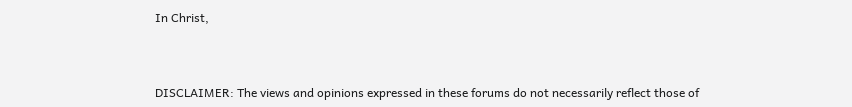In Christ,



DISCLAIMER: The views and opinions expressed in these forums do not necessarily reflect those of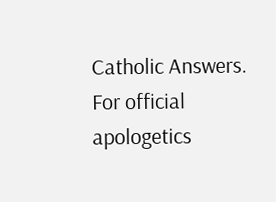Catholic Answers. For official apologetics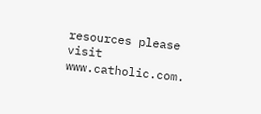resources please visit www.catholic.com.